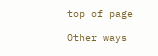top of page

Other ways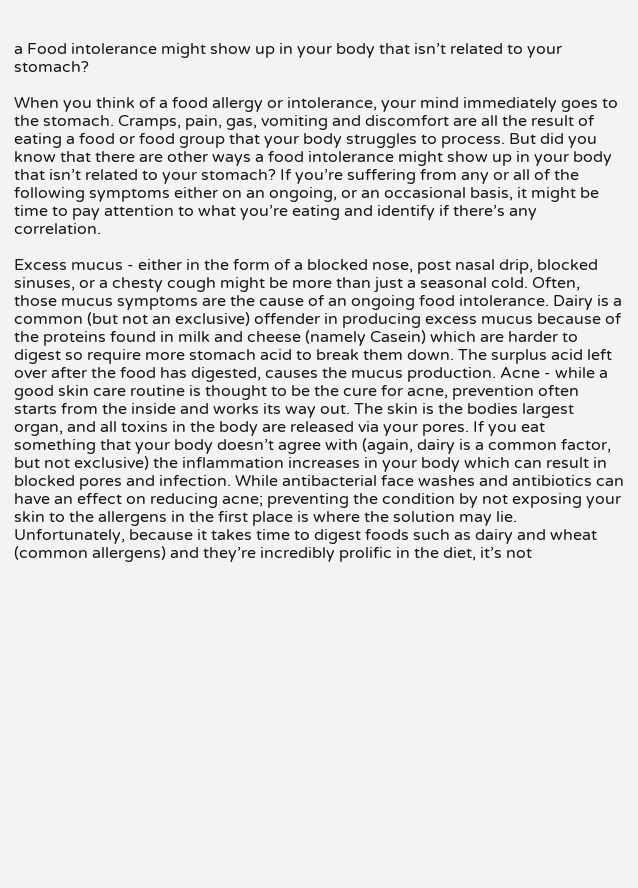a Food intolerance might show up in your body that isn’t related to your stomach?

When you think of a food allergy or intolerance, your mind immediately goes to the stomach. Cramps, pain, gas, vomiting and discomfort are all the result of eating a food or food group that your body struggles to process. But did you know that there are other ways a food intolerance might show up in your body that isn’t related to your stomach? If you’re suffering from any or all of the following symptoms either on an ongoing, or an occasional basis, it might be time to pay attention to what you’re eating and identify if there’s any correlation.

Excess mucus - either in the form of a blocked nose, post nasal drip, blocked sinuses, or a chesty cough might be more than just a seasonal cold. Often, those mucus symptoms are the cause of an ongoing food intolerance. Dairy is a common (but not an exclusive) offender in producing excess mucus because of the proteins found in milk and cheese (namely Casein) which are harder to digest so require more stomach acid to break them down. The surplus acid left over after the food has digested, causes the mucus production. Acne - while a good skin care routine is thought to be the cure for acne, prevention often starts from the inside and works its way out. The skin is the bodies largest organ, and all toxins in the body are released via your pores. If you eat something that your body doesn’t agree with (again, dairy is a common factor, but not exclusive) the inflammation increases in your body which can result in blocked pores and infection. While antibacterial face washes and antibiotics can have an effect on reducing acne; preventing the condition by not exposing your skin to the allergens in the first place is where the solution may lie. Unfortunately, because it takes time to digest foods such as dairy and wheat (common allergens) and they’re incredibly prolific in the diet, it’s not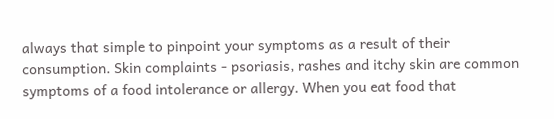always that simple to pinpoint your symptoms as a result of their consumption. Skin complaints - psoriasis, rashes and itchy skin are common symptoms of a food intolerance or allergy. When you eat food that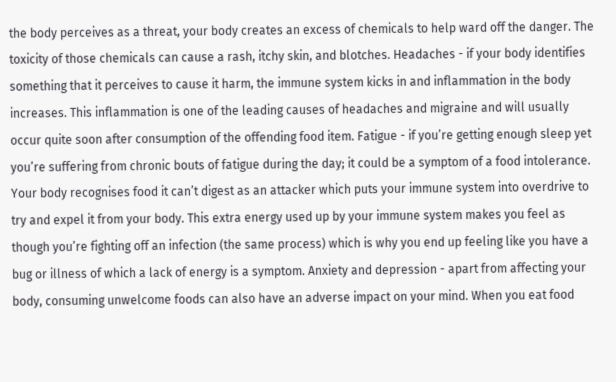the body perceives as a threat, your body creates an excess of chemicals to help ward off the danger. The toxicity of those chemicals can cause a rash, itchy skin, and blotches. Headaches - if your body identifies something that it perceives to cause it harm, the immune system kicks in and inflammation in the body increases. This inflammation is one of the leading causes of headaches and migraine and will usually occur quite soon after consumption of the offending food item. Fatigue - if you’re getting enough sleep yet you’re suffering from chronic bouts of fatigue during the day; it could be a symptom of a food intolerance. Your body recognises food it can’t digest as an attacker which puts your immune system into overdrive to try and expel it from your body. This extra energy used up by your immune system makes you feel as though you’re fighting off an infection (the same process) which is why you end up feeling like you have a bug or illness of which a lack of energy is a symptom. Anxiety and depression - apart from affecting your body, consuming unwelcome foods can also have an adverse impact on your mind. When you eat food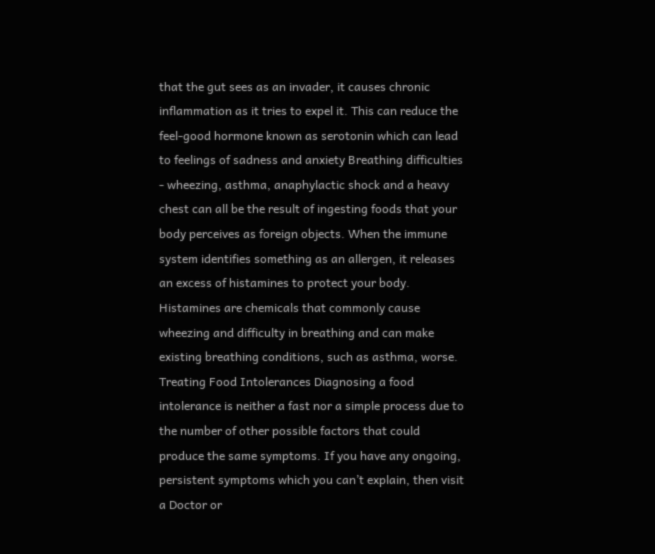that the gut sees as an invader, it causes chronic inflammation as it tries to expel it. This can reduce the feel-good hormone known as serotonin which can lead to feelings of sadness and anxiety Breathing difficulties - wheezing, asthma, anaphylactic shock and a heavy chest can all be the result of ingesting foods that your body perceives as foreign objects. When the immune system identifies something as an allergen, it releases an excess of histamines to protect your body. Histamines are chemicals that commonly cause wheezing and difficulty in breathing and can make existing breathing conditions, such as asthma, worse. Treating Food Intolerances Diagnosing a food intolerance is neither a fast nor a simple process due to the number of other possible factors that could produce the same symptoms. If you have any ongoing, persistent symptoms which you can’t explain, then visit a Doctor or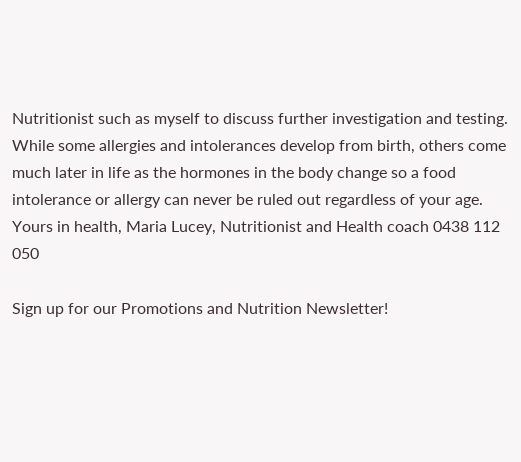Nutritionist such as myself to discuss further investigation and testing. While some allergies and intolerances develop from birth, others come much later in life as the hormones in the body change so a food intolerance or allergy can never be ruled out regardless of your age. Yours in health, Maria Lucey, Nutritionist and Health coach 0438 112 050

Sign up for our Promotions and Nutrition Newsletter!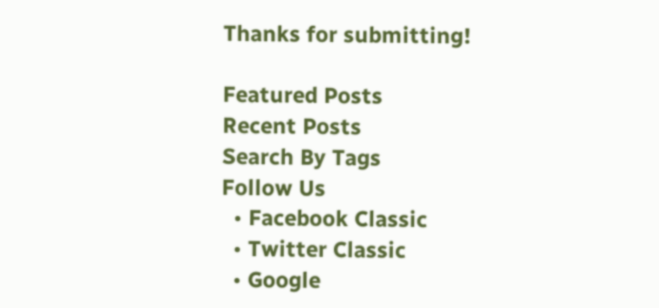Thanks for submitting!

Featured Posts
Recent Posts
Search By Tags
Follow Us
  • Facebook Classic
  • Twitter Classic
  • Google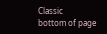Classic
bottom of page